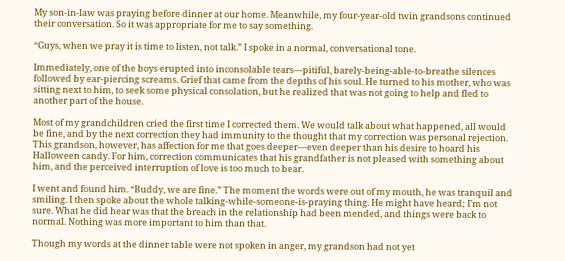My son-in-law was praying before dinner at our home. Meanwhile, my four-year-old twin grandsons continued their conversation. So it was appropriate for me to say something.

“Guys, when we pray it is time to listen, not talk.” I spoke in a normal, conversational tone.

Immediately, one of the boys erupted into inconsolable tears—pitiful, barely-being-able-to-breathe silences followed by ear-piercing screams. Grief that came from the depths of his soul. He turned to his mother, who was sitting next to him, to seek some physical consolation, but he realized that was not going to help and fled to another part of the house.

Most of my grandchildren cried the first time I corrected them. We would talk about what happened, all would be fine, and by the next correction they had immunity to the thought that my correction was personal rejection. This grandson, however, has affection for me that goes deeper—even deeper than his desire to hoard his Halloween candy. For him, correction communicates that his grandfather is not pleased with something about him, and the perceived interruption of love is too much to bear.

I went and found him. “Buddy, we are fine.” The moment the words were out of my mouth, he was tranquil and smiling. I then spoke about the whole talking-while-someone-is-praying thing. He might have heard; I’m not sure. What he did hear was that the breach in the relationship had been mended, and things were back to normal. Nothing was more important to him than that.

Though my words at the dinner table were not spoken in anger, my grandson had not yet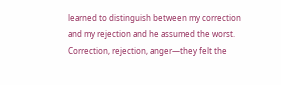learned to distinguish between my correction and my rejection and he assumed the worst. Correction, rejection, anger—they felt the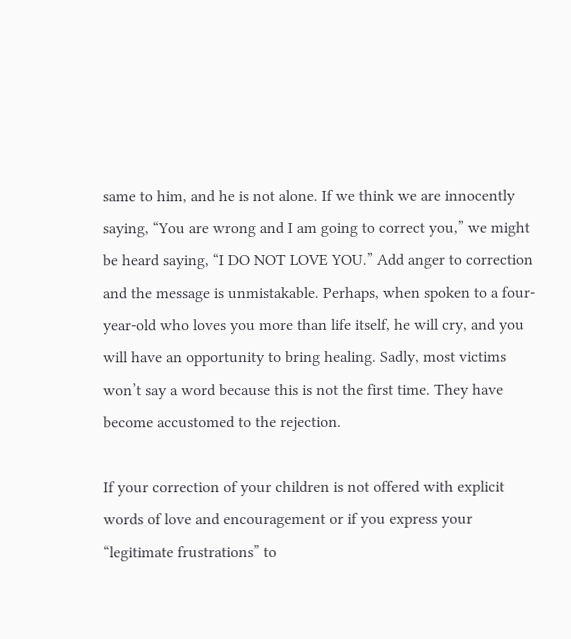same to him, and he is not alone. If we think we are innocently saying, “You are wrong and I am going to correct you,” we might be heard saying, “I DO NOT LOVE YOU.” Add anger to correction and the message is unmistakable. Perhaps, when spoken to a four-year-old who loves you more than life itself, he will cry, and you will have an opportunity to bring healing. Sadly, most victims won’t say a word because this is not the first time. They have become accustomed to the rejection.

If your correction of your children is not offered with explicit words of love and encouragement or if you express your “legitimate frustrations” to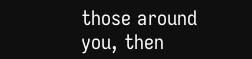those around you, then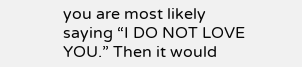you are most likely saying “I DO NOT LOVE YOU.” Then it would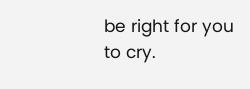be right for you to cry.